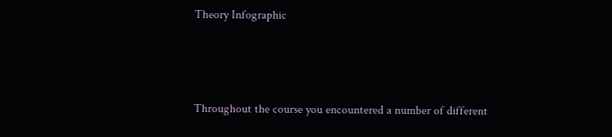Theory Infographic



Throughout the course you encountered a number of different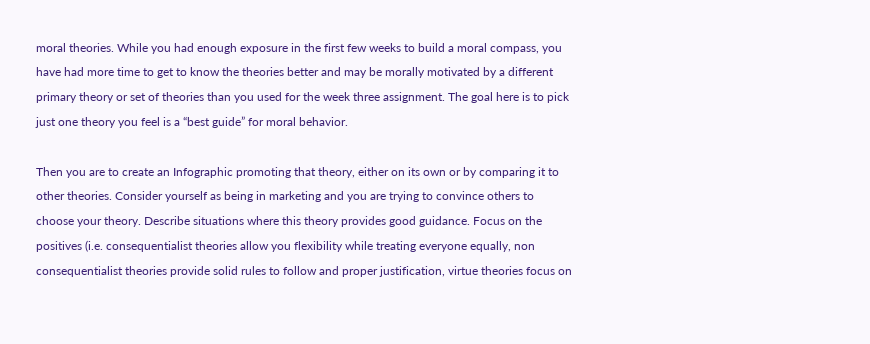moral theories. While you had enough exposure in the first few weeks to build a moral compass, you have had more time to get to know the theories better and may be morally motivated by a different primary theory or set of theories than you used for the week three assignment. The goal here is to pick just one theory you feel is a “best guide” for moral behavior.

Then you are to create an Infographic promoting that theory, either on its own or by comparing it to other theories. Consider yourself as being in marketing and you are trying to convince others to choose your theory. Describe situations where this theory provides good guidance. Focus on the positives (i.e. consequentialist theories allow you flexibility while treating everyone equally, non consequentialist theories provide solid rules to follow and proper justification, virtue theories focus on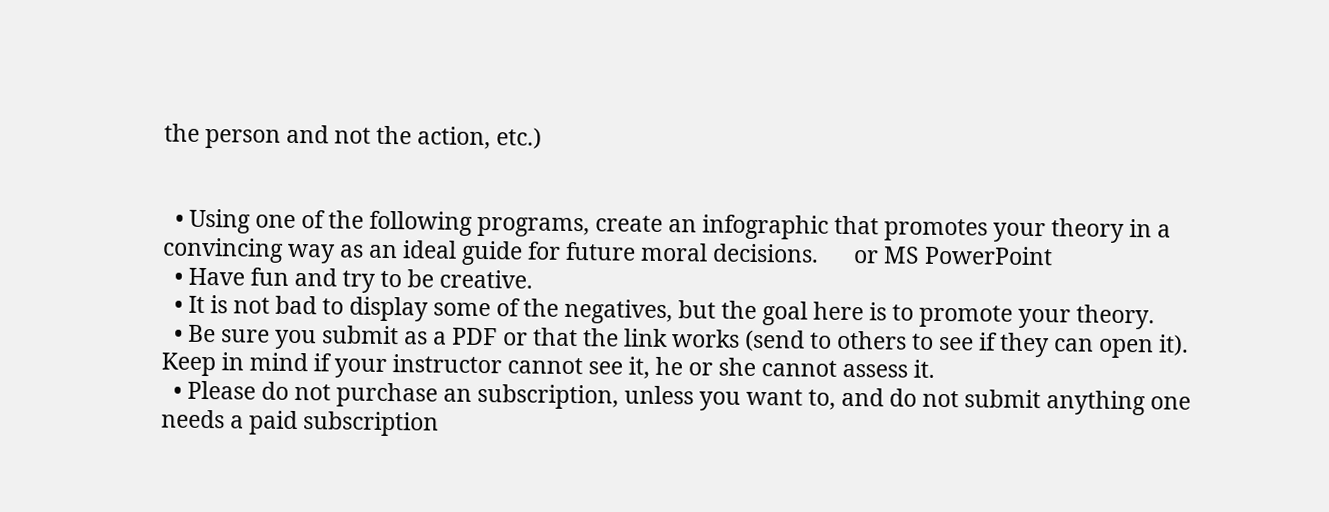the person and not the action, etc.)


  • Using one of the following programs, create an infographic that promotes your theory in a convincing way as an ideal guide for future moral decisions.      or MS PowerPoint
  • Have fun and try to be creative.
  • It is not bad to display some of the negatives, but the goal here is to promote your theory.
  • Be sure you submit as a PDF or that the link works (send to others to see if they can open it). Keep in mind if your instructor cannot see it, he or she cannot assess it.
  • Please do not purchase an subscription, unless you want to, and do not submit anything one needs a paid subscription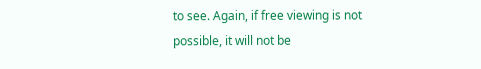to see. Again, if free viewing is not possible, it will not be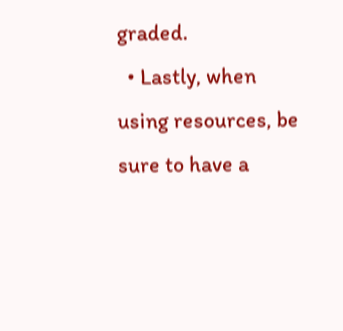graded.
  • Lastly, when using resources, be sure to have a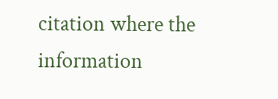citation where the information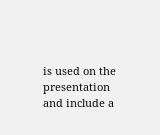is used on the presentation and include a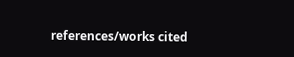references/works cited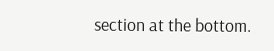section at the bottom.